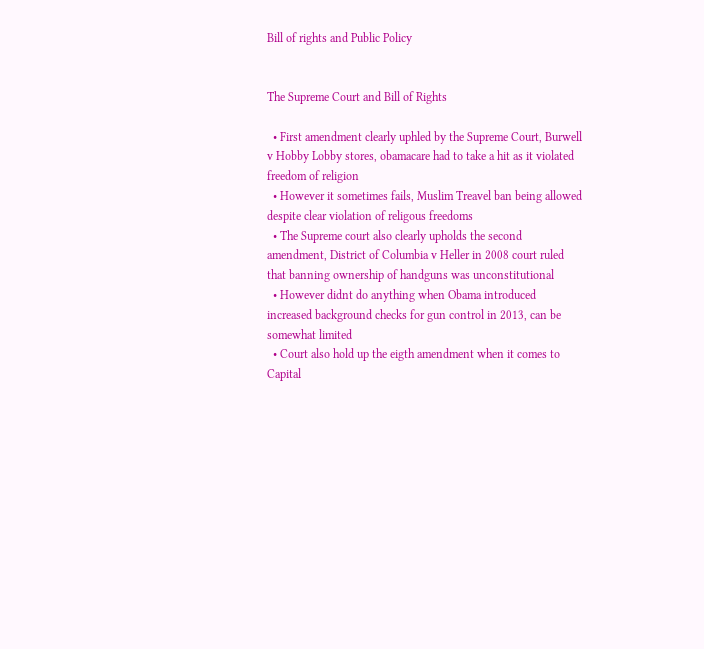Bill of rights and Public Policy


The Supreme Court and Bill of Rights

  • First amendment clearly uphled by the Supreme Court, Burwell v Hobby Lobby stores, obamacare had to take a hit as it violated freedom of religion
  • However it sometimes fails, Muslim Treavel ban being allowed despite clear violation of religous freedoms
  • The Supreme court also clearly upholds the second amendment, District of Columbia v Heller in 2008 court ruled that banning ownership of handguns was unconstitutional
  • However didnt do anything when Obama introduced increased background checks for gun control in 2013, can be somewhat limited
  • Court also hold up the eigth amendment when it comes to Capital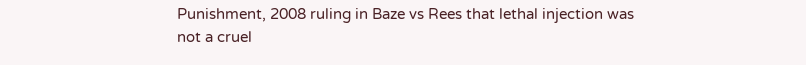Punishment, 2008 ruling in Baze vs Rees that lethal injection was not a cruel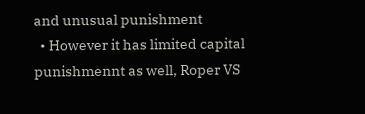and unusual punishment
  • However it has limited capital punishmennt as well, Roper VS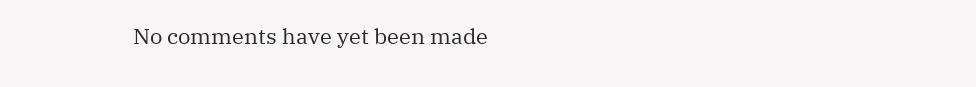No comments have yet been made